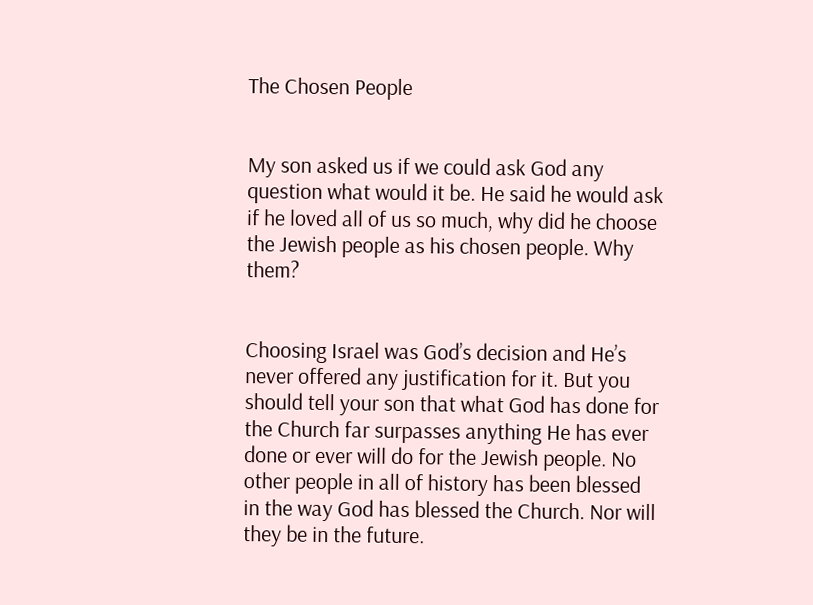The Chosen People


My son asked us if we could ask God any question what would it be. He said he would ask if he loved all of us so much, why did he choose the Jewish people as his chosen people. Why them?


Choosing Israel was God’s decision and He’s never offered any justification for it. But you should tell your son that what God has done for the Church far surpasses anything He has ever done or ever will do for the Jewish people. No other people in all of history has been blessed in the way God has blessed the Church. Nor will they be in the future.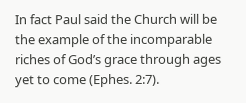In fact Paul said the Church will be the example of the incomparable riches of God’s grace through ages yet to come (Ephes. 2:7).